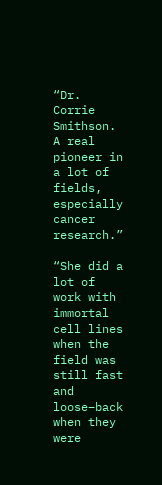“Dr. Corrie Smithson. A real pioneer in a lot of fields, especially cancer research.”

“She did a lot of work with immortal cell lines when the field was still fast and loose–back when they were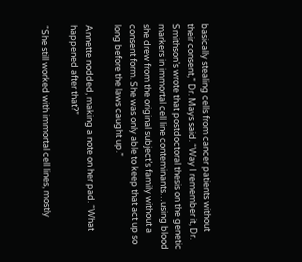basically stealing cells from cancer patients without their consent,” Dr. Mays said. “Way I remember it, Dr. Smithson’s wrote that postdoctoral thesis on the genetic markers in immortal cell line conteminants…using blood she drew from the original subject’s family without a consent form. She was only able to keep that act up so long before the laws caught up.”

Annette nodded, making a note on her pad. “What happened after that?”

“She still worked with immortal cell lines, mostly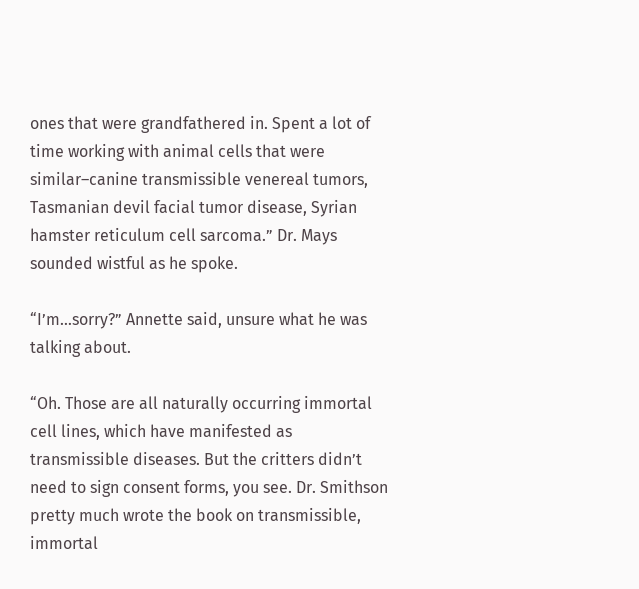ones that were grandfathered in. Spent a lot of time working with animal cells that were similar–canine transmissible venereal tumors, Tasmanian devil facial tumor disease, Syrian hamster reticulum cell sarcoma.” Dr. Mays sounded wistful as he spoke.

“I’m…sorry?” Annette said, unsure what he was talking about.

“Oh. Those are all naturally occurring immortal cell lines, which have manifested as transmissible diseases. But the critters didn’t need to sign consent forms, you see. Dr. Smithson pretty much wrote the book on transmissible, immortal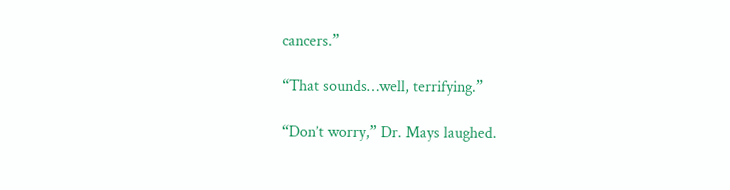cancers.”

“That sounds…well, terrifying.”

“Don’t worry,” Dr. Mays laughed.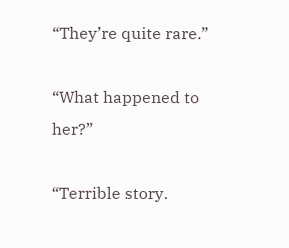“They’re quite rare.”

“What happened to her?”

“Terrible story.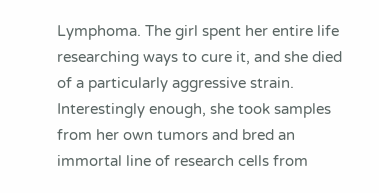Lymphoma. The girl spent her entire life researching ways to cure it, and she died of a particularly aggressive strain. Interestingly enough, she took samples from her own tumors and bred an immortal line of research cells from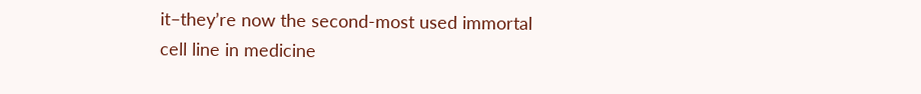it–they’re now the second-most used immortal cell line in medicine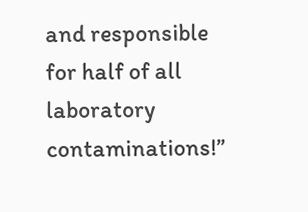and responsible for half of all laboratory contaminations!”